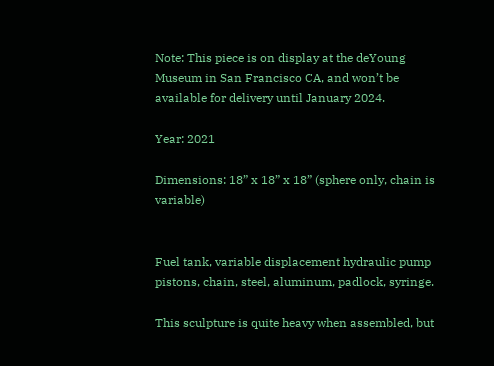Note: This piece is on display at the deYoung Museum in San Francisco CA, and won’t be available for delivery until January 2024.

Year: 2021

Dimensions: 18” x 18” x 18” (sphere only, chain is variable)


Fuel tank, variable displacement hydraulic pump pistons, chain, steel, aluminum, padlock, syringe.

This sculpture is quite heavy when assembled, but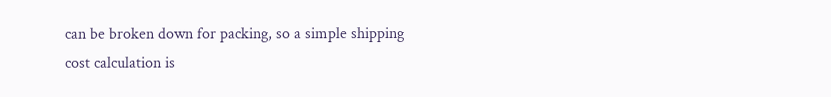can be broken down for packing, so a simple shipping cost calculation is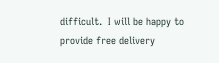difficult.  I will be happy to provide free delivery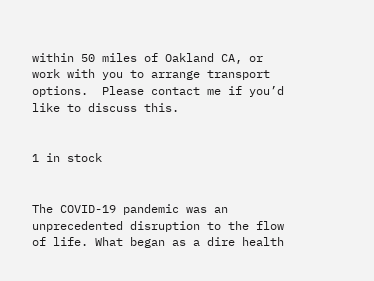within 50 miles of Oakland CA, or work with you to arrange transport options.  Please contact me if you’d like to discuss this.


1 in stock


The COVID-19 pandemic was an unprecedented disruption to the flow of life. What began as a dire health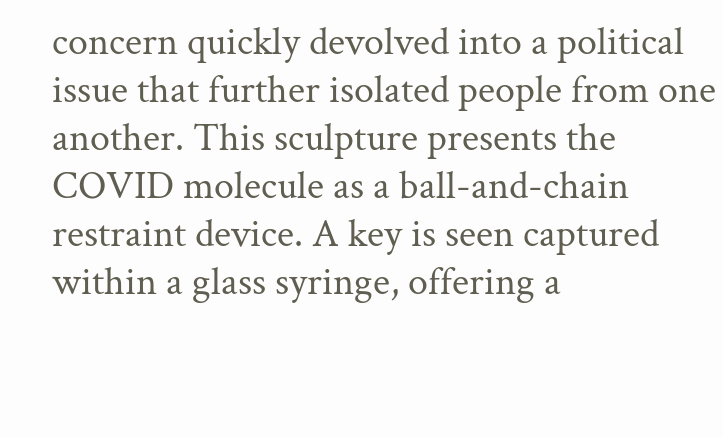concern quickly devolved into a political issue that further isolated people from one another. This sculpture presents the COVID molecule as a ball-and-chain restraint device. A key is seen captured within a glass syringe, offering a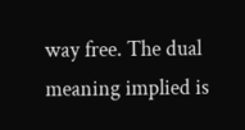way free. The dual meaning implied is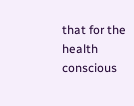that for the health conscious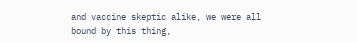and vaccine skeptic alike, we were all bound by this thing,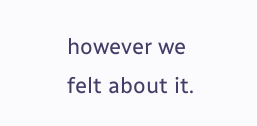however we felt about it.